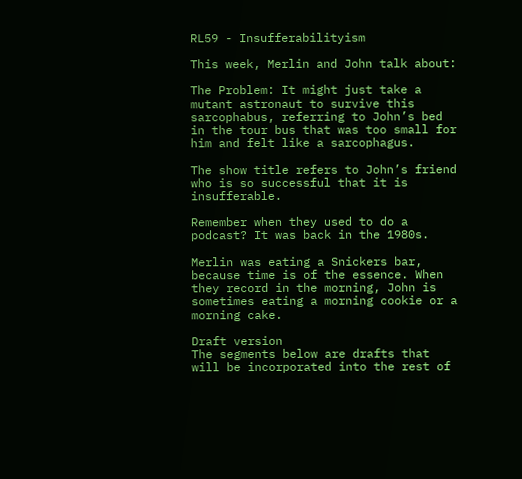RL59 - Insufferabilityism

This week, Merlin and John talk about:

The Problem: It might just take a mutant astronaut to survive this sarcophabus, referring to John’s bed in the tour bus that was too small for him and felt like a sarcophagus.

The show title refers to John’s friend who is so successful that it is insufferable.

Remember when they used to do a podcast? It was back in the 1980s.

Merlin was eating a Snickers bar, because time is of the essence. When they record in the morning, John is sometimes eating a morning cookie or a morning cake.

Draft version
The segments below are drafts that will be incorporated into the rest of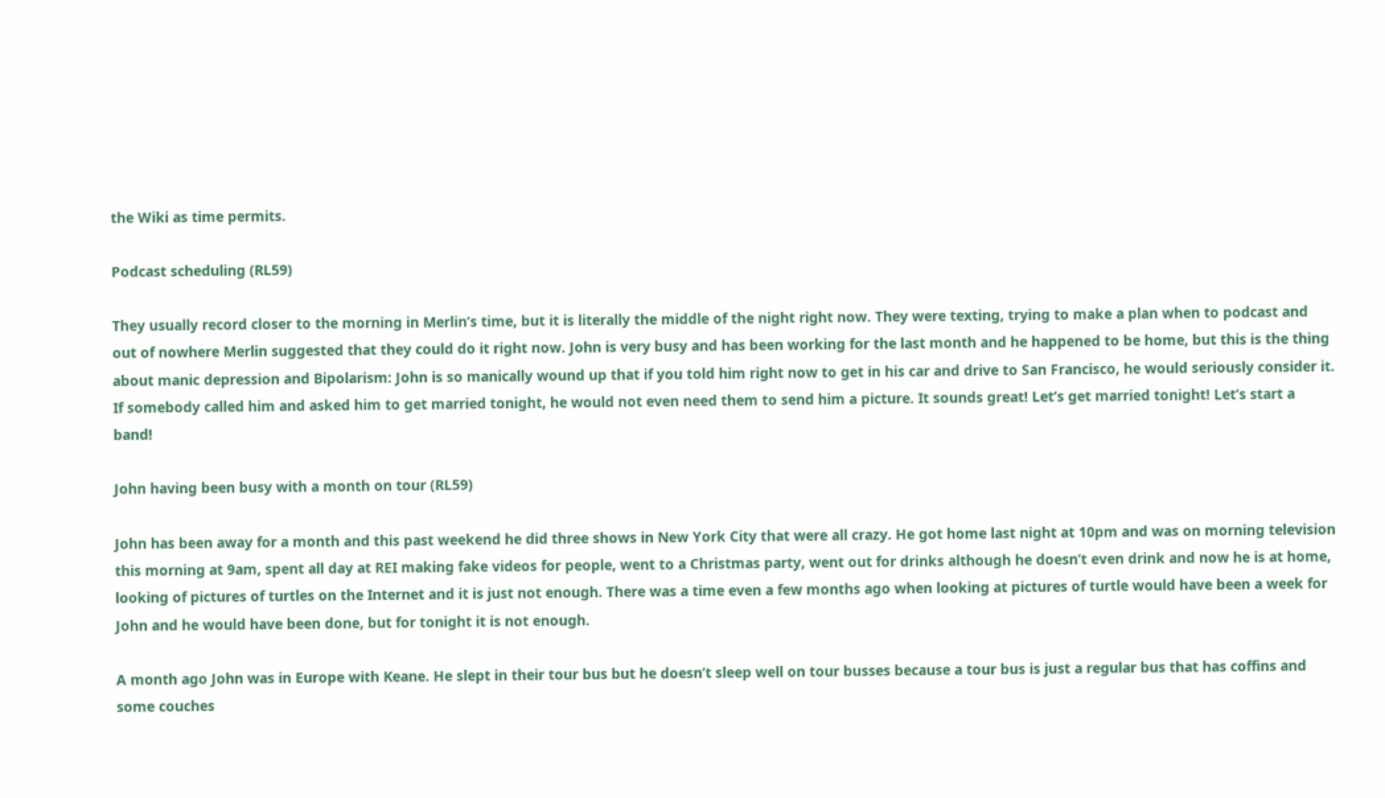the Wiki as time permits.

Podcast scheduling (RL59)

They usually record closer to the morning in Merlin’s time, but it is literally the middle of the night right now. They were texting, trying to make a plan when to podcast and out of nowhere Merlin suggested that they could do it right now. John is very busy and has been working for the last month and he happened to be home, but this is the thing about manic depression and Bipolarism: John is so manically wound up that if you told him right now to get in his car and drive to San Francisco, he would seriously consider it. If somebody called him and asked him to get married tonight, he would not even need them to send him a picture. It sounds great! Let’s get married tonight! Let’s start a band!

John having been busy with a month on tour (RL59)

John has been away for a month and this past weekend he did three shows in New York City that were all crazy. He got home last night at 10pm and was on morning television this morning at 9am, spent all day at REI making fake videos for people, went to a Christmas party, went out for drinks although he doesn’t even drink and now he is at home, looking of pictures of turtles on the Internet and it is just not enough. There was a time even a few months ago when looking at pictures of turtle would have been a week for John and he would have been done, but for tonight it is not enough.

A month ago John was in Europe with Keane. He slept in their tour bus but he doesn’t sleep well on tour busses because a tour bus is just a regular bus that has coffins and some couches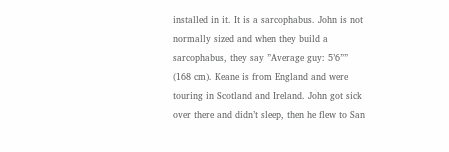installed in it. It is a sarcophabus. John is not normally sized and when they build a sarcophabus, they say ”Average guy: 5’6”” (168 cm). Keane is from England and were touring in Scotland and Ireland. John got sick over there and didn’t sleep, then he flew to San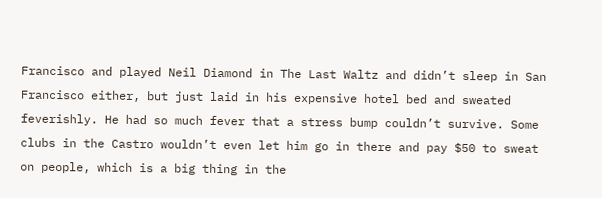Francisco and played Neil Diamond in The Last Waltz and didn’t sleep in San Francisco either, but just laid in his expensive hotel bed and sweated feverishly. He had so much fever that a stress bump couldn’t survive. Some clubs in the Castro wouldn’t even let him go in there and pay $50 to sweat on people, which is a big thing in the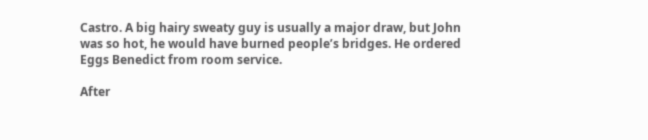Castro. A big hairy sweaty guy is usually a major draw, but John was so hot, he would have burned people’s bridges. He ordered Eggs Benedict from room service.

After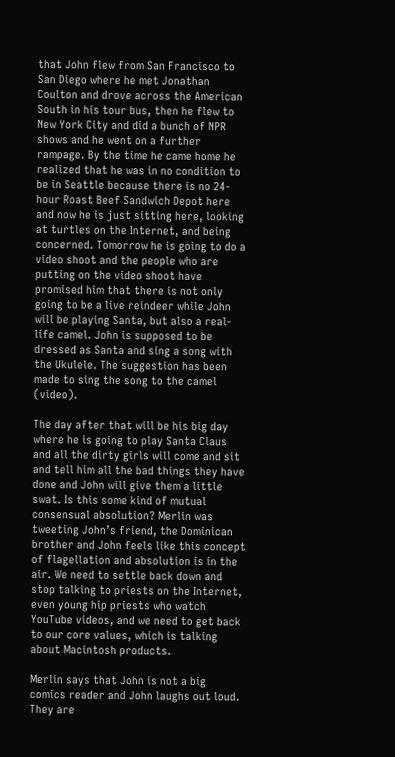that John flew from San Francisco to San Diego where he met Jonathan Coulton and drove across the American South in his tour bus, then he flew to New York City and did a bunch of NPR shows and he went on a further rampage. By the time he came home he realized that he was in no condition to be in Seattle because there is no 24-hour Roast Beef Sandwich Depot here and now he is just sitting here, looking at turtles on the Internet, and being concerned. Tomorrow he is going to do a video shoot and the people who are putting on the video shoot have promised him that there is not only going to be a live reindeer while John will be playing Santa, but also a real-life camel. John is supposed to be dressed as Santa and sing a song with the Ukulele. The suggestion has been made to sing the song to the camel (video).

The day after that will be his big day where he is going to play Santa Claus and all the dirty girls will come and sit and tell him all the bad things they have done and John will give them a little swat. Is this some kind of mutual consensual absolution? Merlin was tweeting John’s friend, the Dominican brother and John feels like this concept of flagellation and absolution is in the air. We need to settle back down and stop talking to priests on the Internet, even young hip priests who watch YouTube videos, and we need to get back to our core values, which is talking about Macintosh products.

Merlin says that John is not a big comics reader and John laughs out loud. They are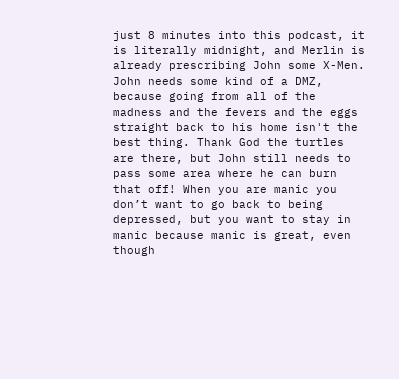just 8 minutes into this podcast, it is literally midnight, and Merlin is already prescribing John some X-Men. John needs some kind of a DMZ, because going from all of the madness and the fevers and the eggs straight back to his home isn't the best thing. Thank God the turtles are there, but John still needs to pass some area where he can burn that off! When you are manic you don’t want to go back to being depressed, but you want to stay in manic because manic is great, even though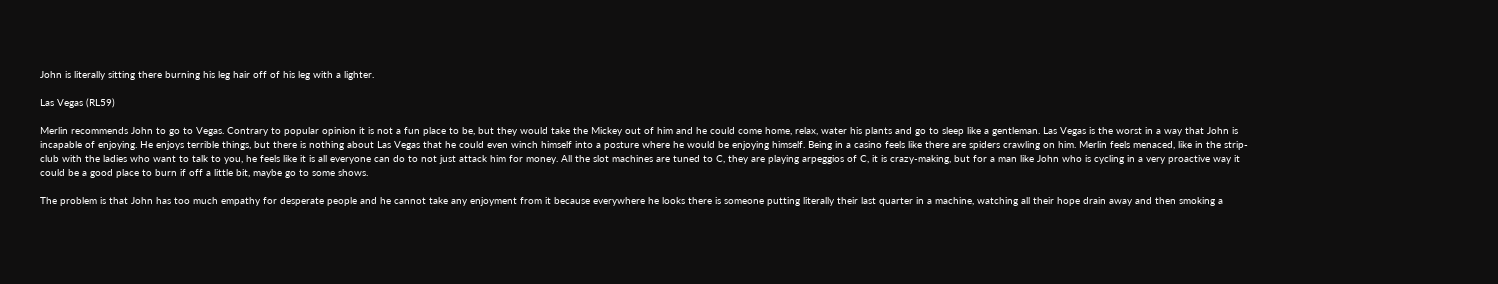John is literally sitting there burning his leg hair off of his leg with a lighter.

Las Vegas (RL59)

Merlin recommends John to go to Vegas. Contrary to popular opinion it is not a fun place to be, but they would take the Mickey out of him and he could come home, relax, water his plants and go to sleep like a gentleman. Las Vegas is the worst in a way that John is incapable of enjoying. He enjoys terrible things, but there is nothing about Las Vegas that he could even winch himself into a posture where he would be enjoying himself. Being in a casino feels like there are spiders crawling on him. Merlin feels menaced, like in the strip-club with the ladies who want to talk to you, he feels like it is all everyone can do to not just attack him for money. All the slot machines are tuned to C, they are playing arpeggios of C, it is crazy-making, but for a man like John who is cycling in a very proactive way it could be a good place to burn if off a little bit, maybe go to some shows.

The problem is that John has too much empathy for desperate people and he cannot take any enjoyment from it because everywhere he looks there is someone putting literally their last quarter in a machine, watching all their hope drain away and then smoking a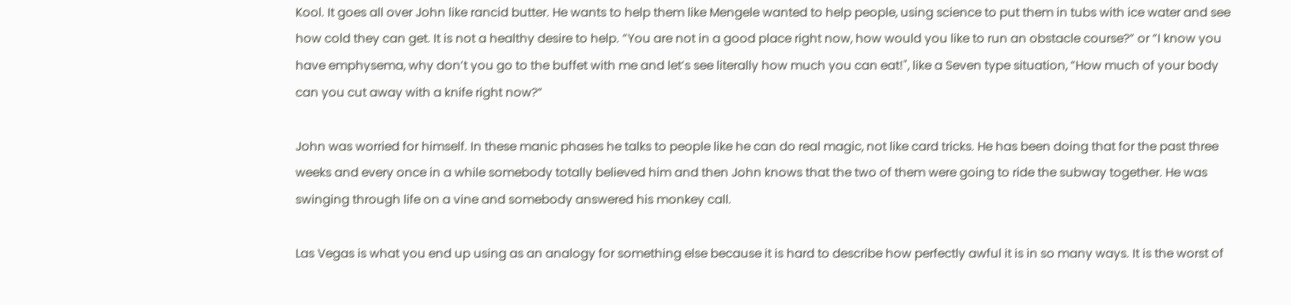Kool. It goes all over John like rancid butter. He wants to help them like Mengele wanted to help people, using science to put them in tubs with ice water and see how cold they can get. It is not a healthy desire to help. ”You are not in a good place right now, how would you like to run an obstacle course?” or ”I know you have emphysema, why don’t you go to the buffet with me and let’s see literally how much you can eat!", like a Seven type situation, ”How much of your body can you cut away with a knife right now?”

John was worried for himself. In these manic phases he talks to people like he can do real magic, not like card tricks. He has been doing that for the past three weeks and every once in a while somebody totally believed him and then John knows that the two of them were going to ride the subway together. He was swinging through life on a vine and somebody answered his monkey call.

Las Vegas is what you end up using as an analogy for something else because it is hard to describe how perfectly awful it is in so many ways. It is the worst of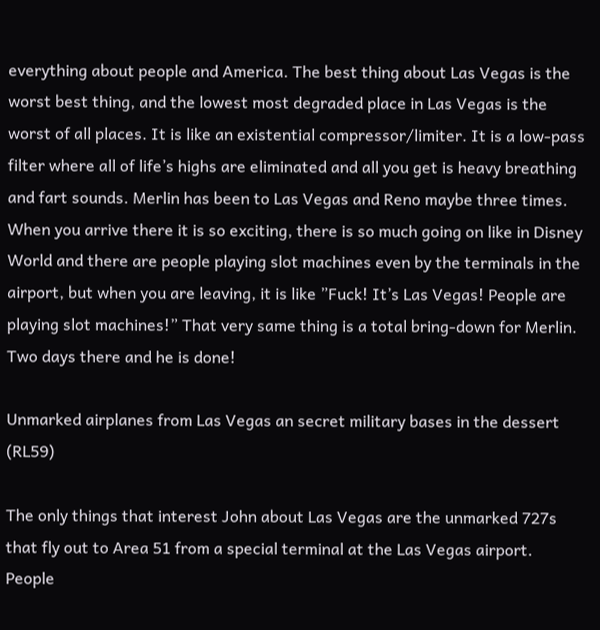everything about people and America. The best thing about Las Vegas is the worst best thing, and the lowest most degraded place in Las Vegas is the worst of all places. It is like an existential compressor/limiter. It is a low-pass filter where all of life’s highs are eliminated and all you get is heavy breathing and fart sounds. Merlin has been to Las Vegas and Reno maybe three times. When you arrive there it is so exciting, there is so much going on like in Disney World and there are people playing slot machines even by the terminals in the airport, but when you are leaving, it is like ”Fuck! It’s Las Vegas! People are playing slot machines!” That very same thing is a total bring-down for Merlin. Two days there and he is done!

Unmarked airplanes from Las Vegas an secret military bases in the dessert (RL59)

The only things that interest John about Las Vegas are the unmarked 727s that fly out to Area 51 from a special terminal at the Las Vegas airport. People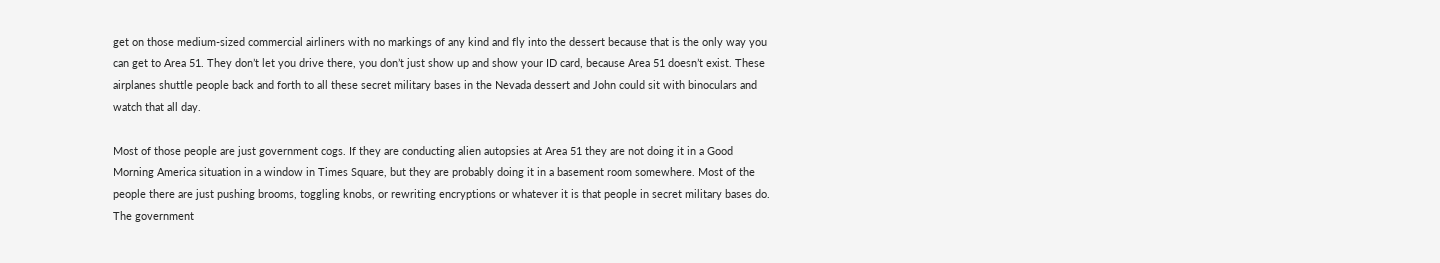get on those medium-sized commercial airliners with no markings of any kind and fly into the dessert because that is the only way you can get to Area 51. They don’t let you drive there, you don’t just show up and show your ID card, because Area 51 doesn’t exist. These airplanes shuttle people back and forth to all these secret military bases in the Nevada dessert and John could sit with binoculars and watch that all day.

Most of those people are just government cogs. If they are conducting alien autopsies at Area 51 they are not doing it in a Good Morning America situation in a window in Times Square, but they are probably doing it in a basement room somewhere. Most of the people there are just pushing brooms, toggling knobs, or rewriting encryptions or whatever it is that people in secret military bases do. The government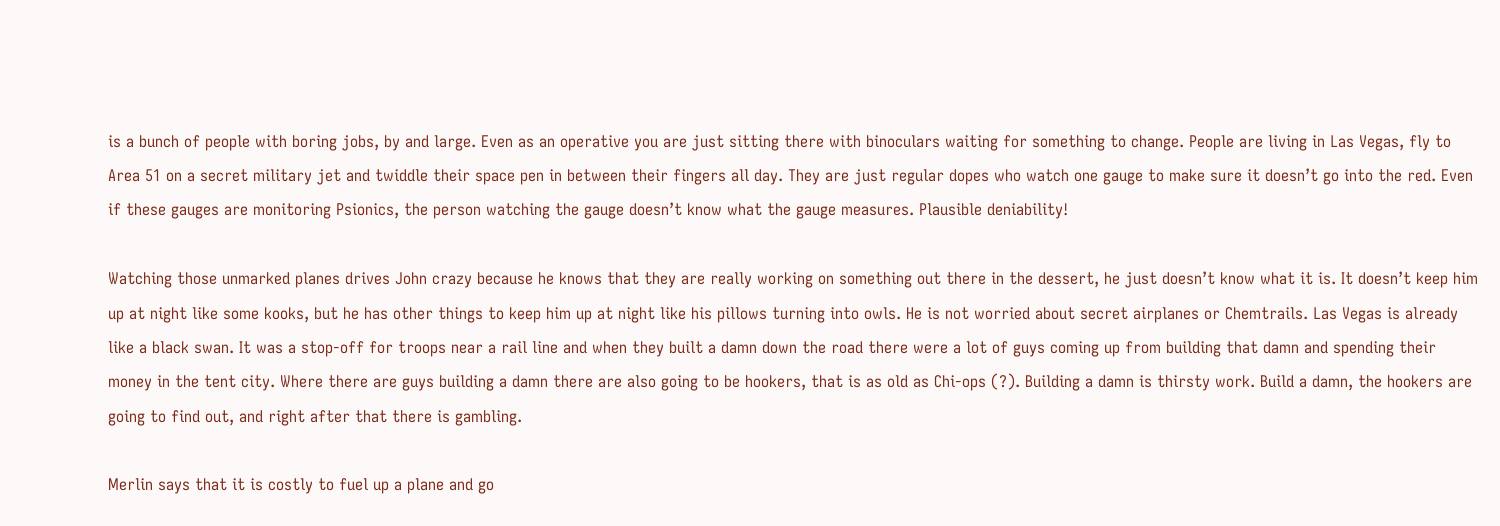is a bunch of people with boring jobs, by and large. Even as an operative you are just sitting there with binoculars waiting for something to change. People are living in Las Vegas, fly to Area 51 on a secret military jet and twiddle their space pen in between their fingers all day. They are just regular dopes who watch one gauge to make sure it doesn’t go into the red. Even if these gauges are monitoring Psionics, the person watching the gauge doesn’t know what the gauge measures. Plausible deniability!

Watching those unmarked planes drives John crazy because he knows that they are really working on something out there in the dessert, he just doesn’t know what it is. It doesn’t keep him up at night like some kooks, but he has other things to keep him up at night like his pillows turning into owls. He is not worried about secret airplanes or Chemtrails. Las Vegas is already like a black swan. It was a stop-off for troops near a rail line and when they built a damn down the road there were a lot of guys coming up from building that damn and spending their money in the tent city. Where there are guys building a damn there are also going to be hookers, that is as old as Chi-ops (?). Building a damn is thirsty work. Build a damn, the hookers are going to find out, and right after that there is gambling.

Merlin says that it is costly to fuel up a plane and go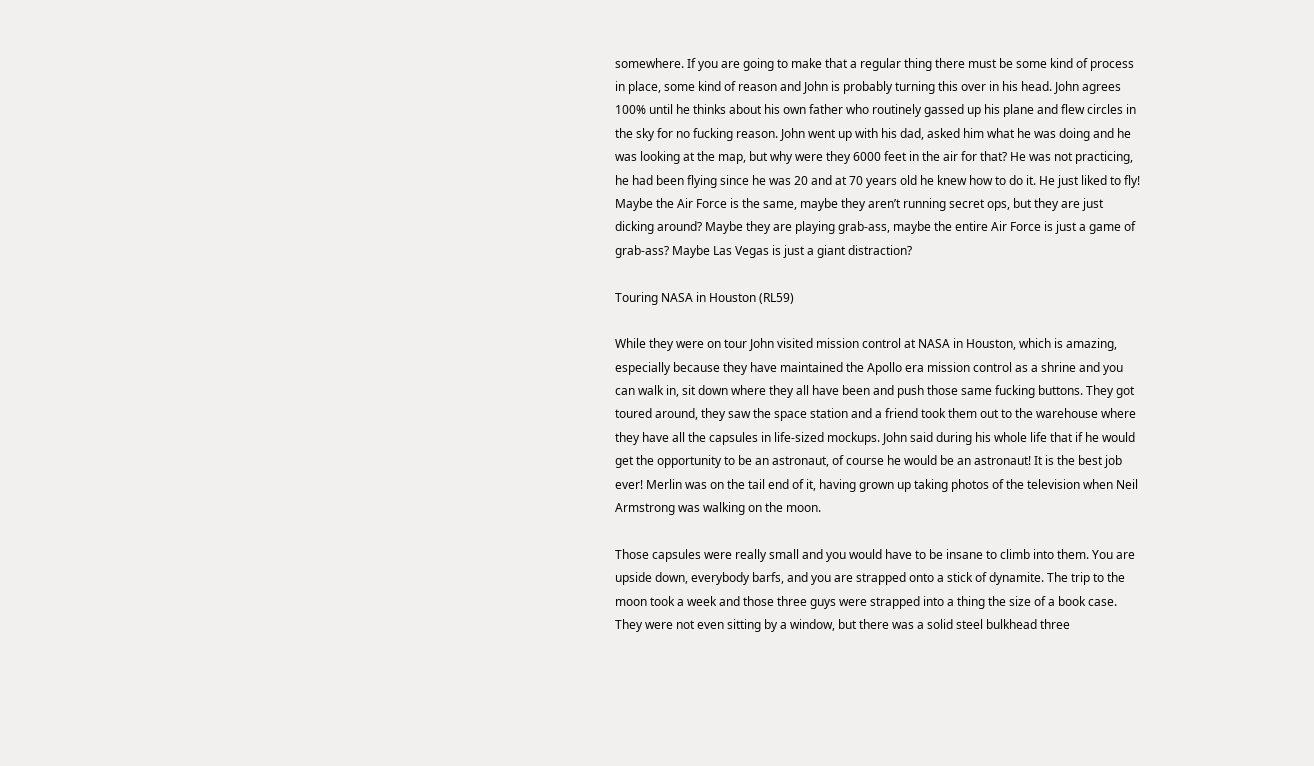somewhere. If you are going to make that a regular thing there must be some kind of process in place, some kind of reason and John is probably turning this over in his head. John agrees 100% until he thinks about his own father who routinely gassed up his plane and flew circles in the sky for no fucking reason. John went up with his dad, asked him what he was doing and he was looking at the map, but why were they 6000 feet in the air for that? He was not practicing, he had been flying since he was 20 and at 70 years old he knew how to do it. He just liked to fly! Maybe the Air Force is the same, maybe they aren’t running secret ops, but they are just dicking around? Maybe they are playing grab-ass, maybe the entire Air Force is just a game of grab-ass? Maybe Las Vegas is just a giant distraction?

Touring NASA in Houston (RL59)

While they were on tour John visited mission control at NASA in Houston, which is amazing, especially because they have maintained the Apollo era mission control as a shrine and you can walk in, sit down where they all have been and push those same fucking buttons. They got toured around, they saw the space station and a friend took them out to the warehouse where they have all the capsules in life-sized mockups. John said during his whole life that if he would get the opportunity to be an astronaut, of course he would be an astronaut! It is the best job ever! Merlin was on the tail end of it, having grown up taking photos of the television when Neil Armstrong was walking on the moon.

Those capsules were really small and you would have to be insane to climb into them. You are upside down, everybody barfs, and you are strapped onto a stick of dynamite. The trip to the moon took a week and those three guys were strapped into a thing the size of a book case. They were not even sitting by a window, but there was a solid steel bulkhead three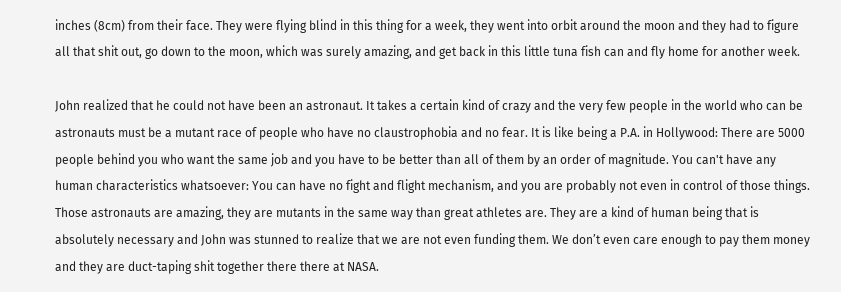inches (8cm) from their face. They were flying blind in this thing for a week, they went into orbit around the moon and they had to figure all that shit out, go down to the moon, which was surely amazing, and get back in this little tuna fish can and fly home for another week.

John realized that he could not have been an astronaut. It takes a certain kind of crazy and the very few people in the world who can be astronauts must be a mutant race of people who have no claustrophobia and no fear. It is like being a P.A. in Hollywood: There are 5000 people behind you who want the same job and you have to be better than all of them by an order of magnitude. You can't have any human characteristics whatsoever: You can have no fight and flight mechanism, and you are probably not even in control of those things. Those astronauts are amazing, they are mutants in the same way than great athletes are. They are a kind of human being that is absolutely necessary and John was stunned to realize that we are not even funding them. We don’t even care enough to pay them money and they are duct-taping shit together there there at NASA.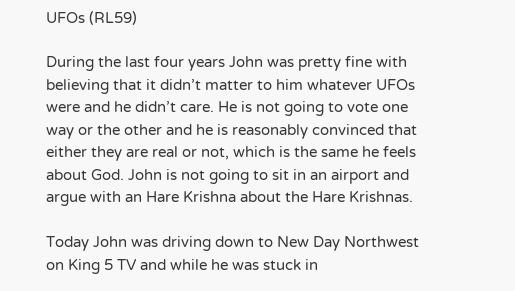UFOs (RL59)

During the last four years John was pretty fine with believing that it didn’t matter to him whatever UFOs were and he didn’t care. He is not going to vote one way or the other and he is reasonably convinced that either they are real or not, which is the same he feels about God. John is not going to sit in an airport and argue with an Hare Krishna about the Hare Krishnas.

Today John was driving down to New Day Northwest on King 5 TV and while he was stuck in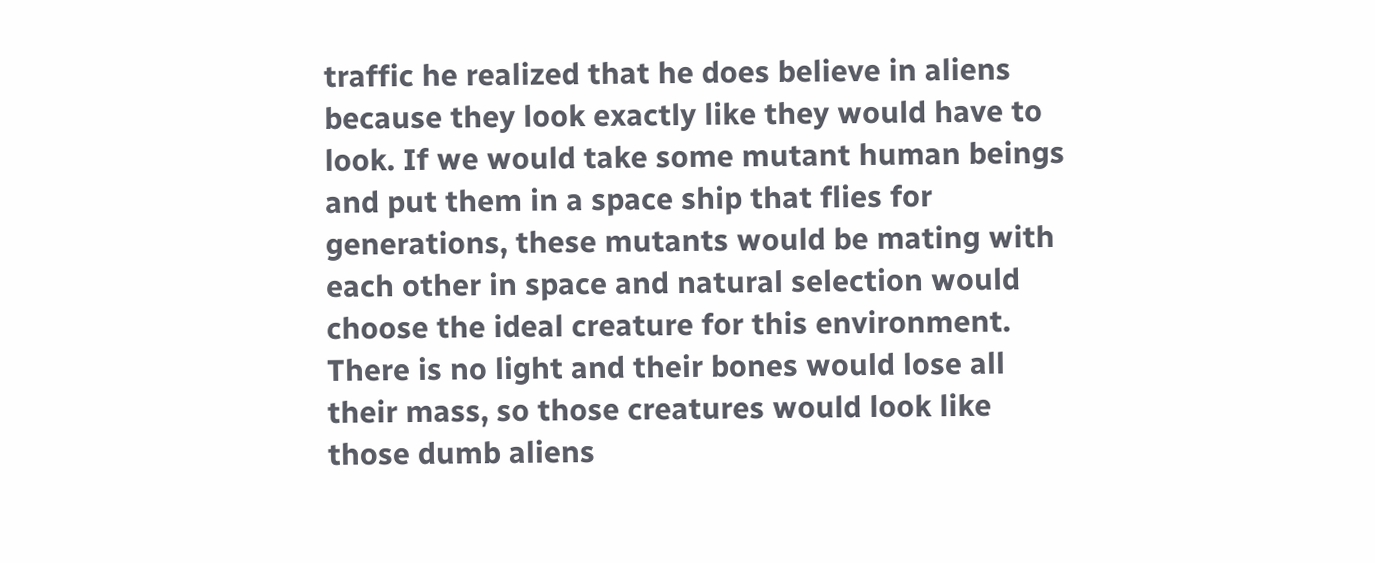traffic he realized that he does believe in aliens because they look exactly like they would have to look. If we would take some mutant human beings and put them in a space ship that flies for generations, these mutants would be mating with each other in space and natural selection would choose the ideal creature for this environment. There is no light and their bones would lose all their mass, so those creatures would look like those dumb aliens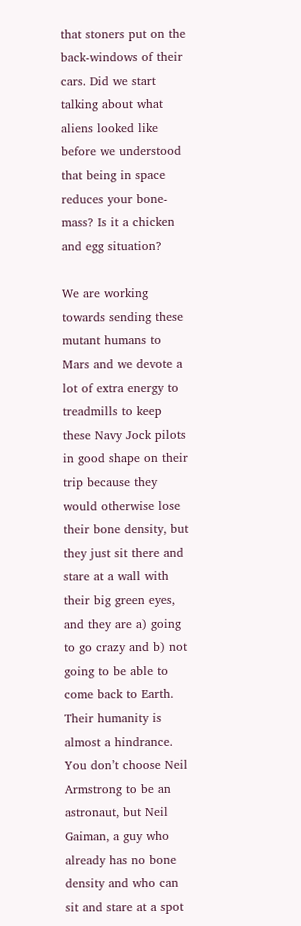that stoners put on the back-windows of their cars. Did we start talking about what aliens looked like before we understood that being in space reduces your bone-mass? Is it a chicken and egg situation?

We are working towards sending these mutant humans to Mars and we devote a lot of extra energy to treadmills to keep these Navy Jock pilots in good shape on their trip because they would otherwise lose their bone density, but they just sit there and stare at a wall with their big green eyes, and they are a) going to go crazy and b) not going to be able to come back to Earth. Their humanity is almost a hindrance. You don’t choose Neil Armstrong to be an astronaut, but Neil Gaiman, a guy who already has no bone density and who can sit and stare at a spot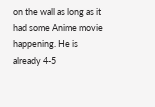on the wall as long as it had some Anime movie happening. He is already 4-5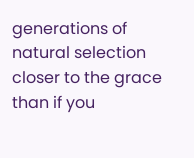generations of natural selection closer to the grace than if you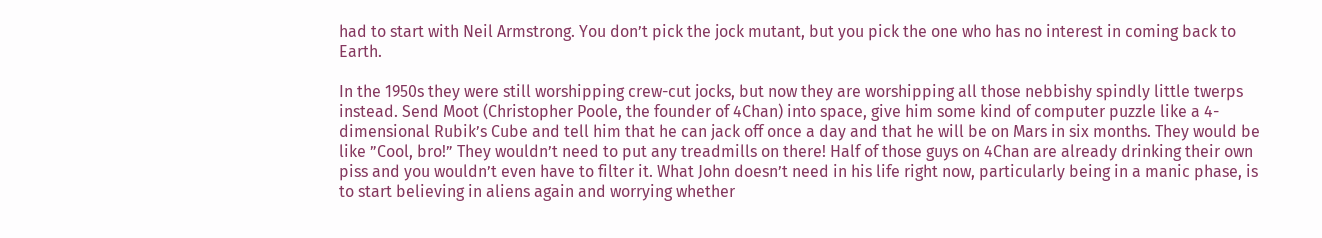had to start with Neil Armstrong. You don’t pick the jock mutant, but you pick the one who has no interest in coming back to Earth.

In the 1950s they were still worshipping crew-cut jocks, but now they are worshipping all those nebbishy spindly little twerps instead. Send Moot (Christopher Poole, the founder of 4Chan) into space, give him some kind of computer puzzle like a 4-dimensional Rubik’s Cube and tell him that he can jack off once a day and that he will be on Mars in six months. They would be like ”Cool, bro!” They wouldn’t need to put any treadmills on there! Half of those guys on 4Chan are already drinking their own piss and you wouldn’t even have to filter it. What John doesn’t need in his life right now, particularly being in a manic phase, is to start believing in aliens again and worrying whether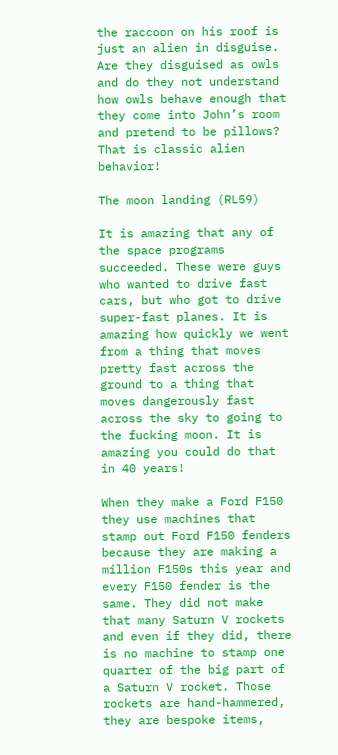the raccoon on his roof is just an alien in disguise. Are they disguised as owls and do they not understand how owls behave enough that they come into John’s room and pretend to be pillows? That is classic alien behavior!

The moon landing (RL59)

It is amazing that any of the space programs succeeded. These were guys who wanted to drive fast cars, but who got to drive super-fast planes. It is amazing how quickly we went from a thing that moves pretty fast across the ground to a thing that moves dangerously fast across the sky to going to the fucking moon. It is amazing you could do that in 40 years!

When they make a Ford F150 they use machines that stamp out Ford F150 fenders because they are making a million F150s this year and every F150 fender is the same. They did not make that many Saturn V rockets and even if they did, there is no machine to stamp one quarter of the big part of a Saturn V rocket. Those rockets are hand-hammered, they are bespoke items,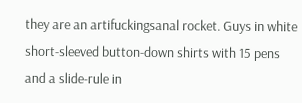they are an artifuckingsanal rocket. Guys in white short-sleeved button-down shirts with 15 pens and a slide-rule in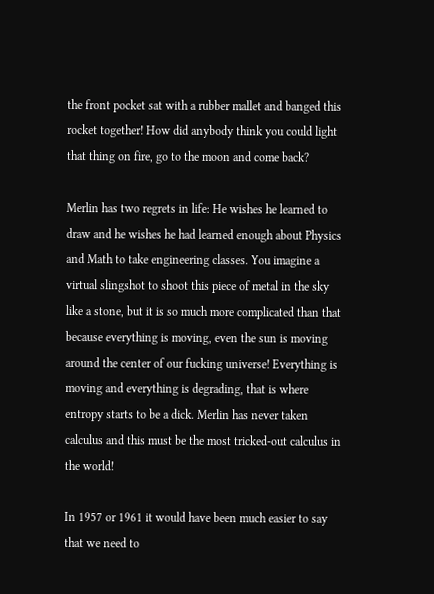the front pocket sat with a rubber mallet and banged this rocket together! How did anybody think you could light that thing on fire, go to the moon and come back?

Merlin has two regrets in life: He wishes he learned to draw and he wishes he had learned enough about Physics and Math to take engineering classes. You imagine a virtual slingshot to shoot this piece of metal in the sky like a stone, but it is so much more complicated than that because everything is moving, even the sun is moving around the center of our fucking universe! Everything is moving and everything is degrading, that is where entropy starts to be a dick. Merlin has never taken calculus and this must be the most tricked-out calculus in the world!

In 1957 or 1961 it would have been much easier to say that we need to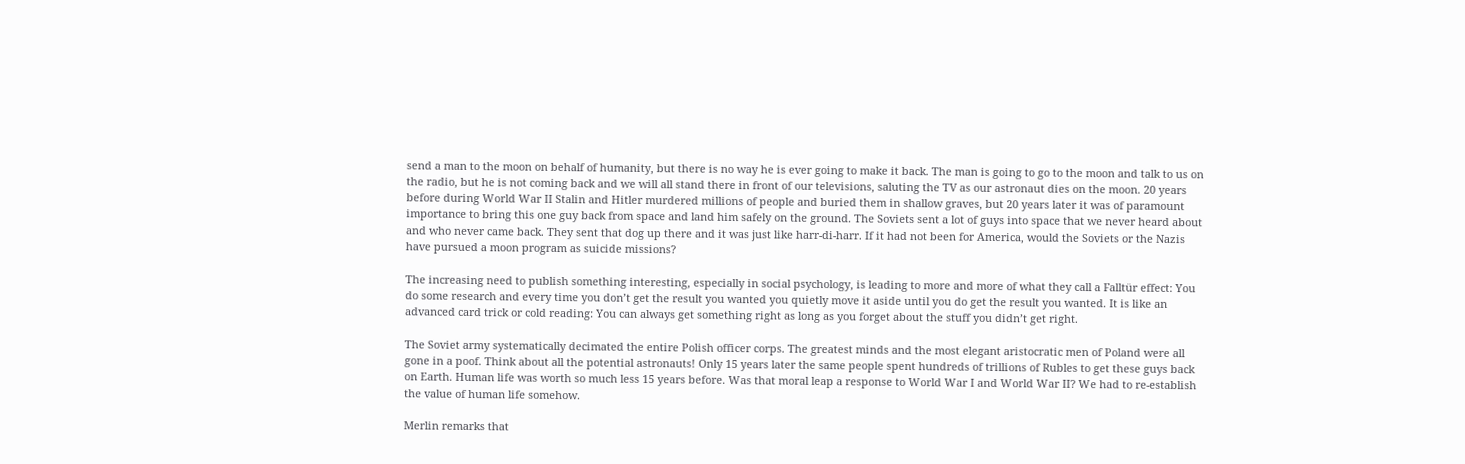send a man to the moon on behalf of humanity, but there is no way he is ever going to make it back. The man is going to go to the moon and talk to us on the radio, but he is not coming back and we will all stand there in front of our televisions, saluting the TV as our astronaut dies on the moon. 20 years before during World War II Stalin and Hitler murdered millions of people and buried them in shallow graves, but 20 years later it was of paramount importance to bring this one guy back from space and land him safely on the ground. The Soviets sent a lot of guys into space that we never heard about and who never came back. They sent that dog up there and it was just like harr-di-harr. If it had not been for America, would the Soviets or the Nazis have pursued a moon program as suicide missions?

The increasing need to publish something interesting, especially in social psychology, is leading to more and more of what they call a Falltür effect: You do some research and every time you don’t get the result you wanted you quietly move it aside until you do get the result you wanted. It is like an advanced card trick or cold reading: You can always get something right as long as you forget about the stuff you didn’t get right.

The Soviet army systematically decimated the entire Polish officer corps. The greatest minds and the most elegant aristocratic men of Poland were all gone in a poof. Think about all the potential astronauts! Only 15 years later the same people spent hundreds of trillions of Rubles to get these guys back on Earth. Human life was worth so much less 15 years before. Was that moral leap a response to World War I and World War II? We had to re-establish the value of human life somehow.

Merlin remarks that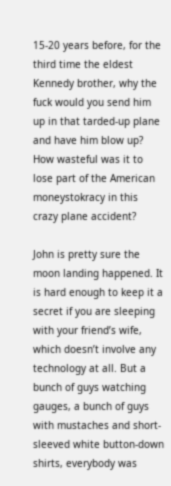15-20 years before, for the third time the eldest Kennedy brother, why the fuck would you send him up in that tarded-up plane and have him blow up? How wasteful was it to lose part of the American moneystokracy in this crazy plane accident?

John is pretty sure the moon landing happened. It is hard enough to keep it a secret if you are sleeping with your friend’s wife, which doesn’t involve any technology at all. But a bunch of guys watching gauges, a bunch of guys with mustaches and short-sleeved white button-down shirts, everybody was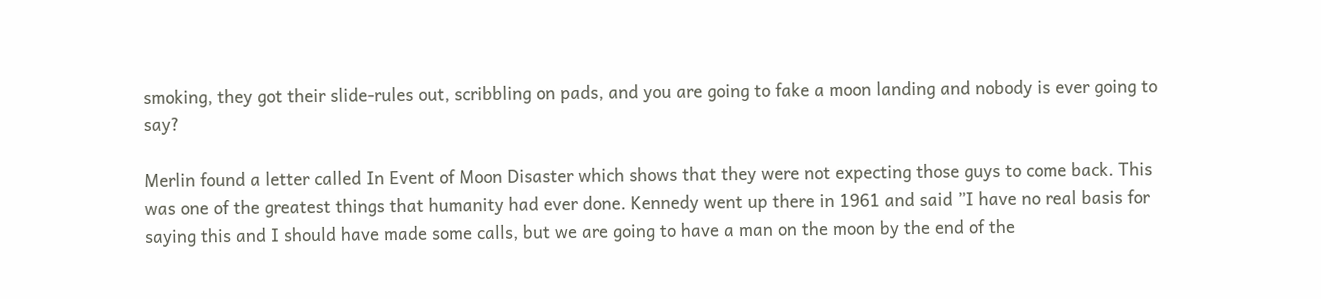smoking, they got their slide-rules out, scribbling on pads, and you are going to fake a moon landing and nobody is ever going to say?

Merlin found a letter called In Event of Moon Disaster which shows that they were not expecting those guys to come back. This was one of the greatest things that humanity had ever done. Kennedy went up there in 1961 and said ”I have no real basis for saying this and I should have made some calls, but we are going to have a man on the moon by the end of the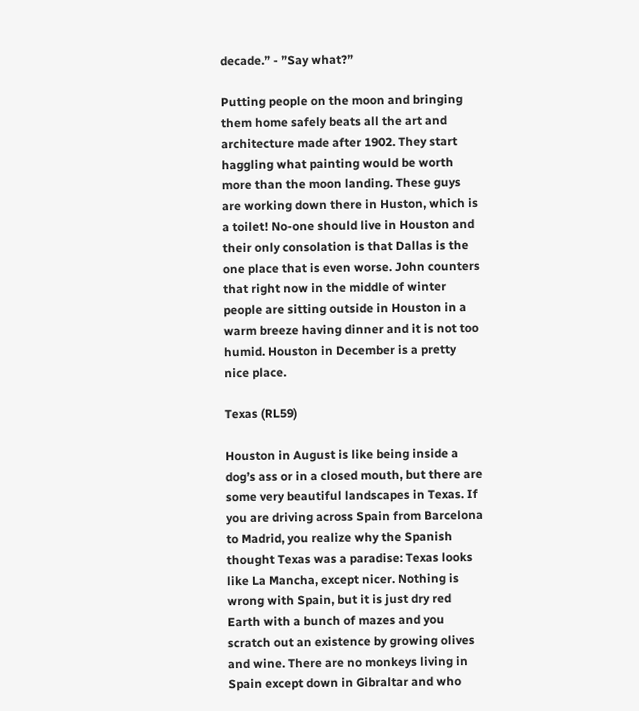decade.” - ”Say what?”

Putting people on the moon and bringing them home safely beats all the art and architecture made after 1902. They start haggling what painting would be worth more than the moon landing. These guys are working down there in Huston, which is a toilet! No-one should live in Houston and their only consolation is that Dallas is the one place that is even worse. John counters that right now in the middle of winter people are sitting outside in Houston in a warm breeze having dinner and it is not too humid. Houston in December is a pretty nice place.

Texas (RL59)

Houston in August is like being inside a dog’s ass or in a closed mouth, but there are some very beautiful landscapes in Texas. If you are driving across Spain from Barcelona to Madrid, you realize why the Spanish thought Texas was a paradise: Texas looks like La Mancha, except nicer. Nothing is wrong with Spain, but it is just dry red Earth with a bunch of mazes and you scratch out an existence by growing olives and wine. There are no monkeys living in Spain except down in Gibraltar and who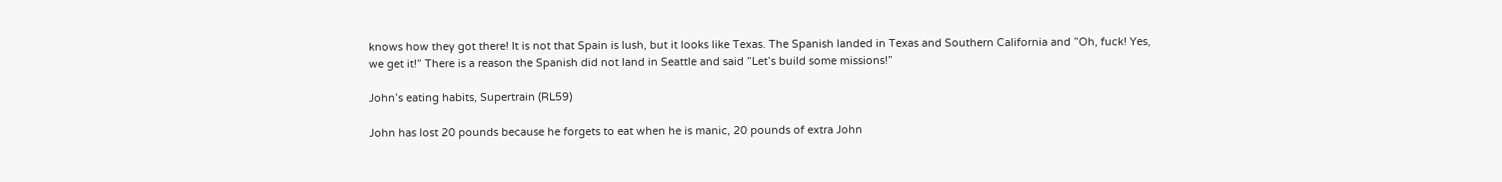knows how they got there! It is not that Spain is lush, but it looks like Texas. The Spanish landed in Texas and Southern California and ”Oh, fuck! Yes, we get it!” There is a reason the Spanish did not land in Seattle and said ”Let’s build some missions!”

John’s eating habits, Supertrain (RL59)

John has lost 20 pounds because he forgets to eat when he is manic, 20 pounds of extra John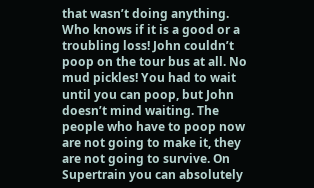that wasn’t doing anything. Who knows if it is a good or a troubling loss! John couldn’t poop on the tour bus at all. No mud pickles! You had to wait until you can poop, but John doesn’t mind waiting. The people who have to poop now are not going to make it, they are not going to survive. On Supertrain you can absolutely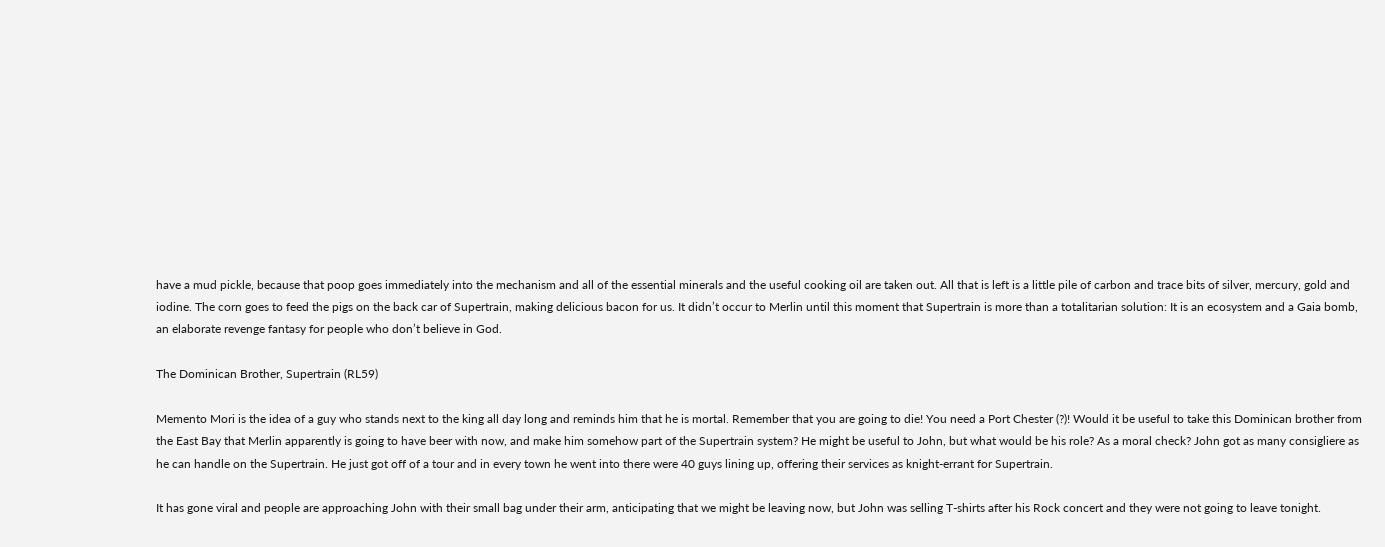have a mud pickle, because that poop goes immediately into the mechanism and all of the essential minerals and the useful cooking oil are taken out. All that is left is a little pile of carbon and trace bits of silver, mercury, gold and iodine. The corn goes to feed the pigs on the back car of Supertrain, making delicious bacon for us. It didn’t occur to Merlin until this moment that Supertrain is more than a totalitarian solution: It is an ecosystem and a Gaia bomb, an elaborate revenge fantasy for people who don’t believe in God.

The Dominican Brother, Supertrain (RL59)

Memento Mori is the idea of a guy who stands next to the king all day long and reminds him that he is mortal. Remember that you are going to die! You need a Port Chester (?)! Would it be useful to take this Dominican brother from the East Bay that Merlin apparently is going to have beer with now, and make him somehow part of the Supertrain system? He might be useful to John, but what would be his role? As a moral check? John got as many consigliere as he can handle on the Supertrain. He just got off of a tour and in every town he went into there were 40 guys lining up, offering their services as knight-errant for Supertrain.

It has gone viral and people are approaching John with their small bag under their arm, anticipating that we might be leaving now, but John was selling T-shirts after his Rock concert and they were not going to leave tonight.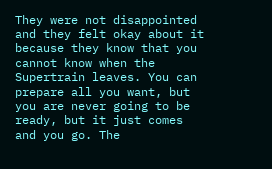They were not disappointed and they felt okay about it because they know that you cannot know when the Supertrain leaves. You can prepare all you want, but you are never going to be ready, but it just comes and you go. The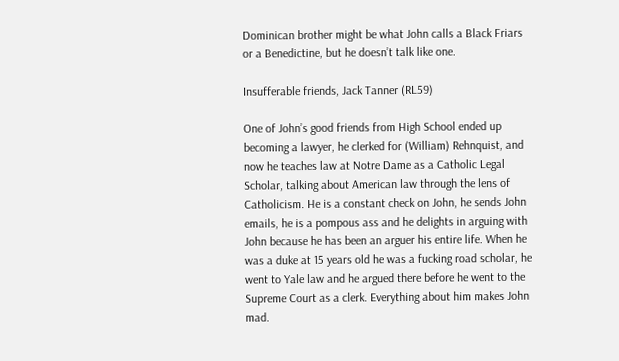Dominican brother might be what John calls a Black Friars or a Benedictine, but he doesn’t talk like one.

Insufferable friends, Jack Tanner (RL59)

One of John’s good friends from High School ended up becoming a lawyer, he clerked for (William) Rehnquist, and now he teaches law at Notre Dame as a Catholic Legal Scholar, talking about American law through the lens of Catholicism. He is a constant check on John, he sends John emails, he is a pompous ass and he delights in arguing with John because he has been an arguer his entire life. When he was a duke at 15 years old he was a fucking road scholar, he went to Yale law and he argued there before he went to the Supreme Court as a clerk. Everything about him makes John mad.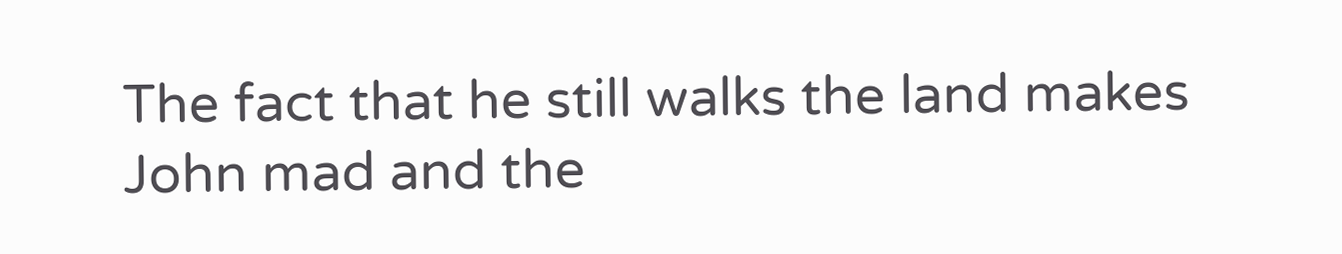The fact that he still walks the land makes John mad and the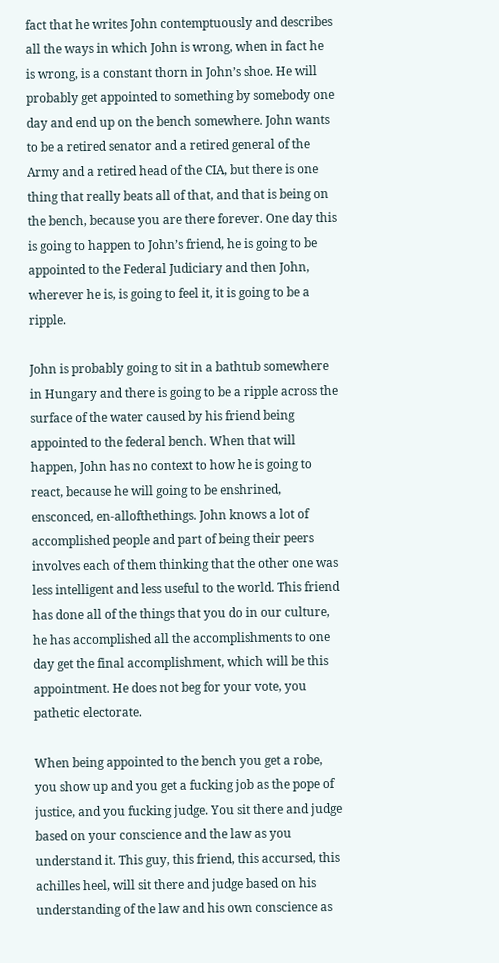fact that he writes John contemptuously and describes all the ways in which John is wrong, when in fact he is wrong, is a constant thorn in John’s shoe. He will probably get appointed to something by somebody one day and end up on the bench somewhere. John wants to be a retired senator and a retired general of the Army and a retired head of the CIA, but there is one thing that really beats all of that, and that is being on the bench, because you are there forever. One day this is going to happen to John’s friend, he is going to be appointed to the Federal Judiciary and then John, wherever he is, is going to feel it, it is going to be a ripple.

John is probably going to sit in a bathtub somewhere in Hungary and there is going to be a ripple across the surface of the water caused by his friend being appointed to the federal bench. When that will happen, John has no context to how he is going to react, because he will going to be enshrined, ensconced, en-allofthethings. John knows a lot of accomplished people and part of being their peers involves each of them thinking that the other one was less intelligent and less useful to the world. This friend has done all of the things that you do in our culture, he has accomplished all the accomplishments to one day get the final accomplishment, which will be this appointment. He does not beg for your vote, you pathetic electorate.

When being appointed to the bench you get a robe, you show up and you get a fucking job as the pope of justice, and you fucking judge. You sit there and judge based on your conscience and the law as you understand it. This guy, this friend, this accursed, this achilles heel, will sit there and judge based on his understanding of the law and his own conscience as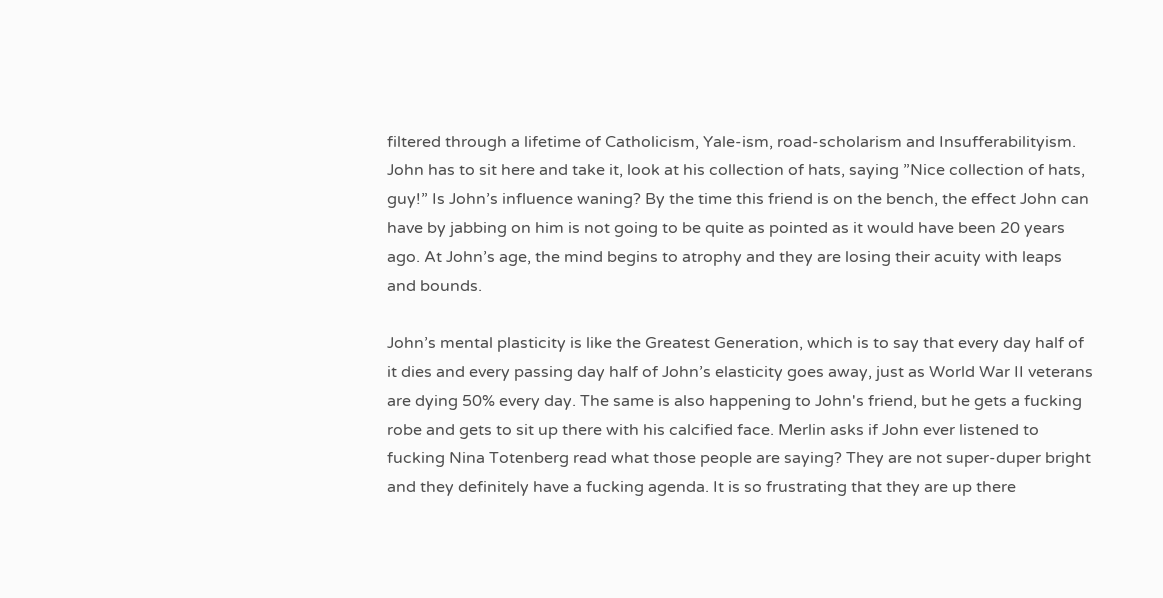filtered through a lifetime of Catholicism, Yale-ism, road-scholarism and Insufferabilityism. John has to sit here and take it, look at his collection of hats, saying ”Nice collection of hats, guy!” Is John’s influence waning? By the time this friend is on the bench, the effect John can have by jabbing on him is not going to be quite as pointed as it would have been 20 years ago. At John’s age, the mind begins to atrophy and they are losing their acuity with leaps and bounds.

John’s mental plasticity is like the Greatest Generation, which is to say that every day half of it dies and every passing day half of John’s elasticity goes away, just as World War II veterans are dying 50% every day. The same is also happening to John's friend, but he gets a fucking robe and gets to sit up there with his calcified face. Merlin asks if John ever listened to fucking Nina Totenberg read what those people are saying? They are not super-duper bright and they definitely have a fucking agenda. It is so frustrating that they are up there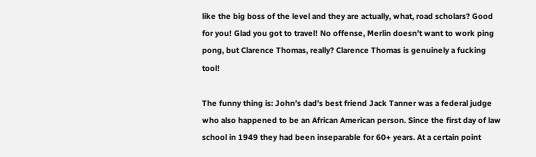like the big boss of the level and they are actually, what, road scholars? Good for you! Glad you got to travel! No offense, Merlin doesn’t want to work ping pong, but Clarence Thomas, really? Clarence Thomas is genuinely a fucking tool!

The funny thing is: John’s dad’s best friend Jack Tanner was a federal judge who also happened to be an African American person. Since the first day of law school in 1949 they had been inseparable for 60+ years. At a certain point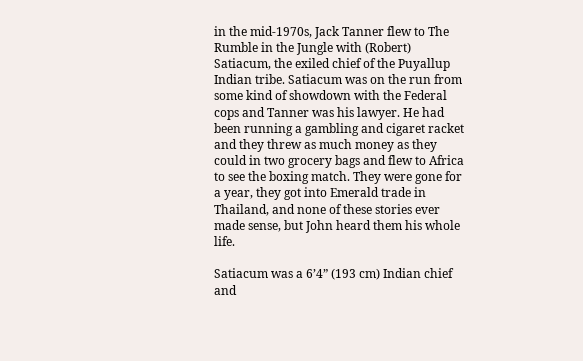in the mid-1970s, Jack Tanner flew to The Rumble in the Jungle with (Robert) Satiacum, the exiled chief of the Puyallup Indian tribe. Satiacum was on the run from some kind of showdown with the Federal cops and Tanner was his lawyer. He had been running a gambling and cigaret racket and they threw as much money as they could in two grocery bags and flew to Africa to see the boxing match. They were gone for a year, they got into Emerald trade in Thailand, and none of these stories ever made sense, but John heard them his whole life.

Satiacum was a 6’4” (193 cm) Indian chief and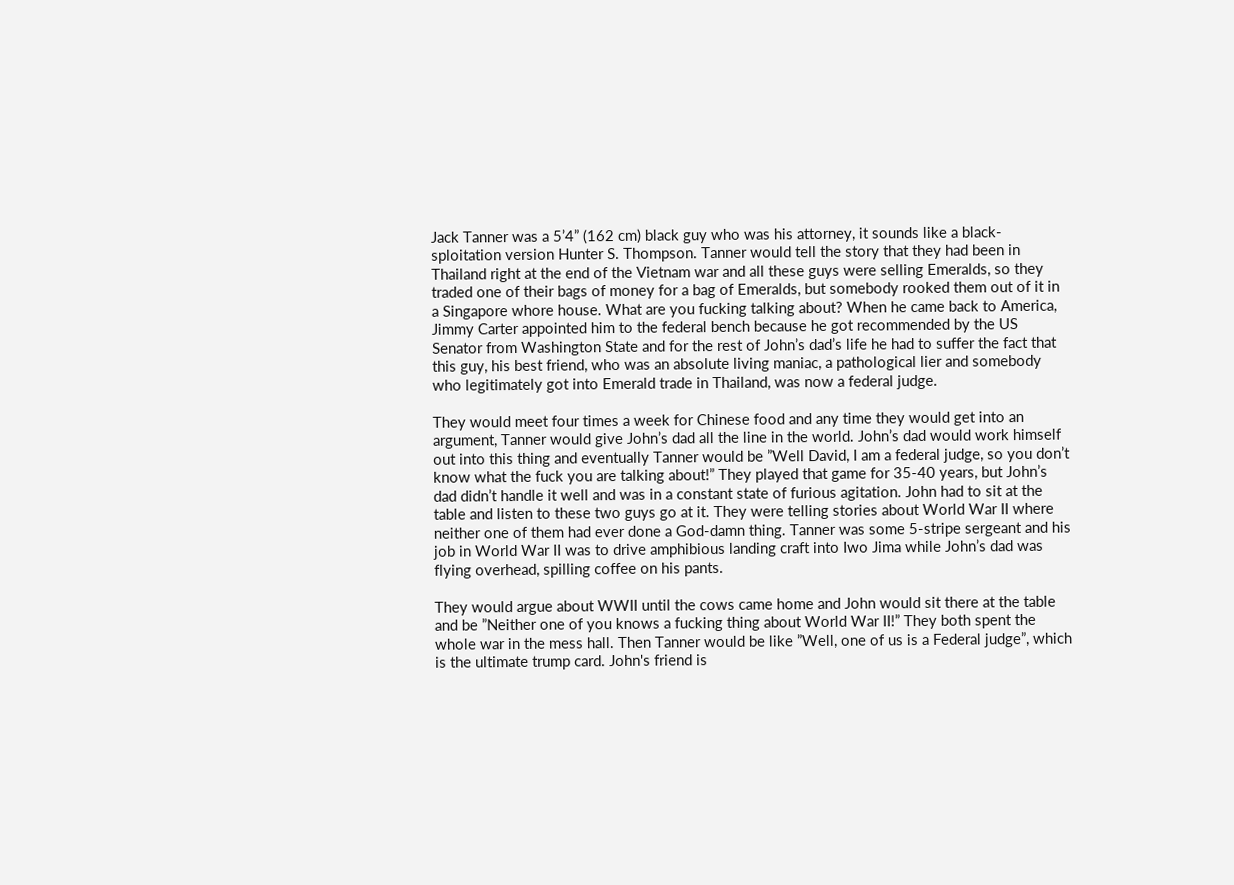Jack Tanner was a 5’4” (162 cm) black guy who was his attorney, it sounds like a black-sploitation version Hunter S. Thompson. Tanner would tell the story that they had been in Thailand right at the end of the Vietnam war and all these guys were selling Emeralds, so they traded one of their bags of money for a bag of Emeralds, but somebody rooked them out of it in a Singapore whore house. What are you fucking talking about? When he came back to America, Jimmy Carter appointed him to the federal bench because he got recommended by the US Senator from Washington State and for the rest of John’s dad’s life he had to suffer the fact that this guy, his best friend, who was an absolute living maniac, a pathological lier and somebody who legitimately got into Emerald trade in Thailand, was now a federal judge.

They would meet four times a week for Chinese food and any time they would get into an argument, Tanner would give John’s dad all the line in the world. John’s dad would work himself out into this thing and eventually Tanner would be ”Well David, I am a federal judge, so you don’t know what the fuck you are talking about!” They played that game for 35-40 years, but John’s dad didn’t handle it well and was in a constant state of furious agitation. John had to sit at the table and listen to these two guys go at it. They were telling stories about World War II where neither one of them had ever done a God-damn thing. Tanner was some 5-stripe sergeant and his job in World War II was to drive amphibious landing craft into Iwo Jima while John’s dad was flying overhead, spilling coffee on his pants.

They would argue about WWII until the cows came home and John would sit there at the table and be ”Neither one of you knows a fucking thing about World War II!” They both spent the whole war in the mess hall. Then Tanner would be like ”Well, one of us is a Federal judge”, which is the ultimate trump card. John's friend is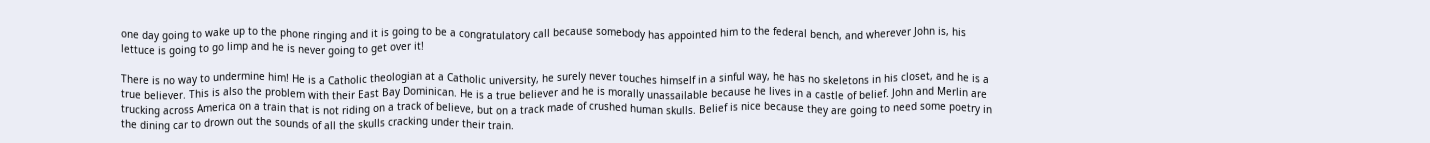one day going to wake up to the phone ringing and it is going to be a congratulatory call because somebody has appointed him to the federal bench, and wherever John is, his lettuce is going to go limp and he is never going to get over it!

There is no way to undermine him! He is a Catholic theologian at a Catholic university, he surely never touches himself in a sinful way, he has no skeletons in his closet, and he is a true believer. This is also the problem with their East Bay Dominican. He is a true believer and he is morally unassailable because he lives in a castle of belief. John and Merlin are trucking across America on a train that is not riding on a track of believe, but on a track made of crushed human skulls. Belief is nice because they are going to need some poetry in the dining car to drown out the sounds of all the skulls cracking under their train.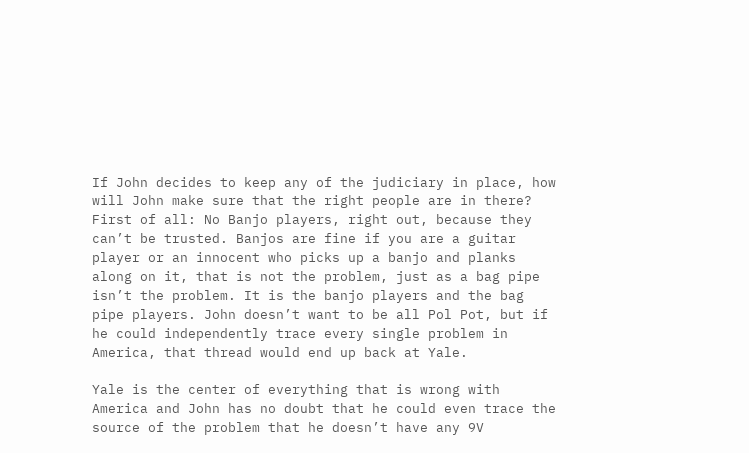If John decides to keep any of the judiciary in place, how will John make sure that the right people are in there? First of all: No Banjo players, right out, because they can’t be trusted. Banjos are fine if you are a guitar player or an innocent who picks up a banjo and planks along on it, that is not the problem, just as a bag pipe isn’t the problem. It is the banjo players and the bag pipe players. John doesn’t want to be all Pol Pot, but if he could independently trace every single problem in America, that thread would end up back at Yale.

Yale is the center of everything that is wrong with America and John has no doubt that he could even trace the source of the problem that he doesn’t have any 9V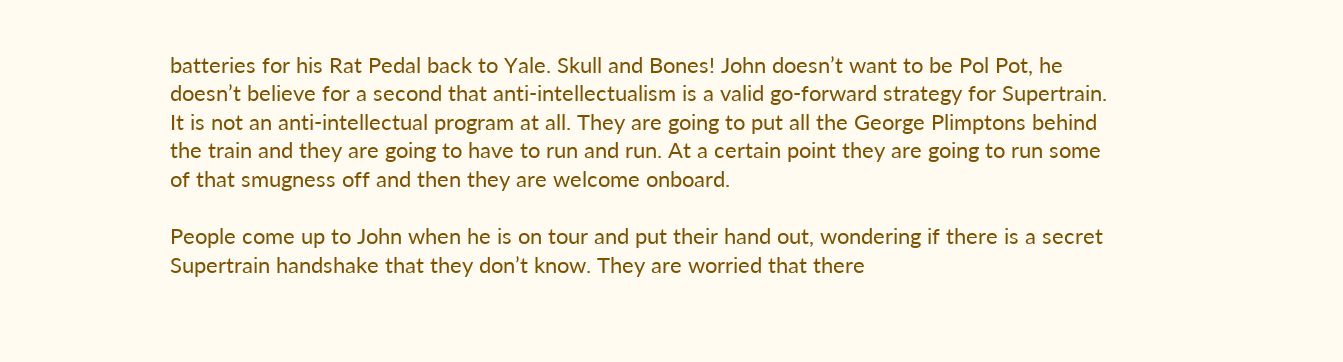batteries for his Rat Pedal back to Yale. Skull and Bones! John doesn’t want to be Pol Pot, he doesn’t believe for a second that anti-intellectualism is a valid go-forward strategy for Supertrain. It is not an anti-intellectual program at all. They are going to put all the George Plimptons behind the train and they are going to have to run and run. At a certain point they are going to run some of that smugness off and then they are welcome onboard.

People come up to John when he is on tour and put their hand out, wondering if there is a secret Supertrain handshake that they don’t know. They are worried that there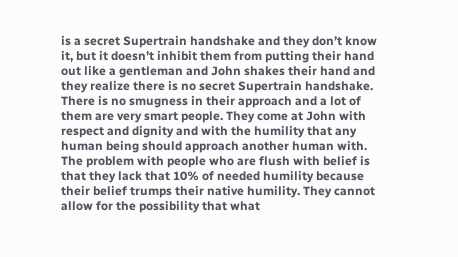is a secret Supertrain handshake and they don’t know it, but it doesn’t inhibit them from putting their hand out like a gentleman and John shakes their hand and they realize there is no secret Supertrain handshake. There is no smugness in their approach and a lot of them are very smart people. They come at John with respect and dignity and with the humility that any human being should approach another human with. The problem with people who are flush with belief is that they lack that 10% of needed humility because their belief trumps their native humility. They cannot allow for the possibility that what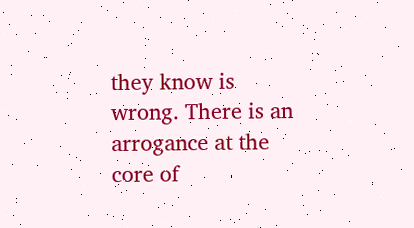they know is wrong. There is an arrogance at the core of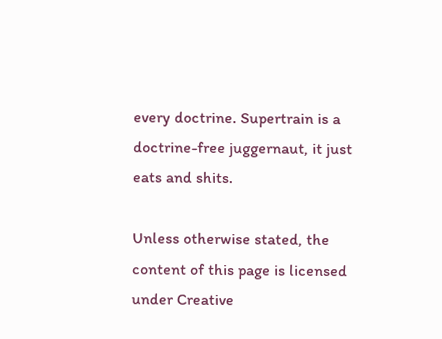every doctrine. Supertrain is a doctrine-free juggernaut, it just eats and shits.

Unless otherwise stated, the content of this page is licensed under Creative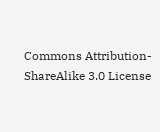Commons Attribution-ShareAlike 3.0 License